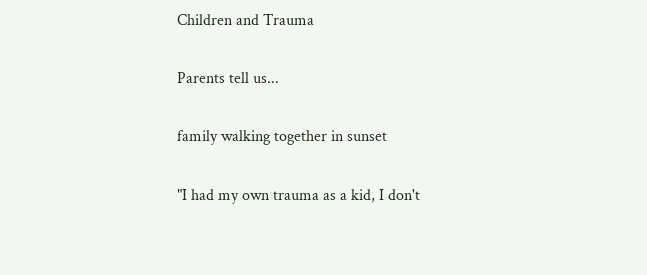Children and Trauma

Parents tell us...

family walking together in sunset

"I had my own trauma as a kid, I don't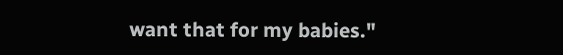want that for my babies."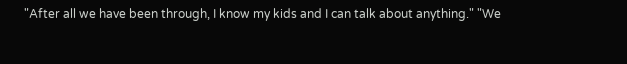"After all we have been through, I know my kids and I can talk about anything." "We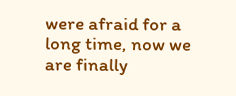were afraid for a long time, now we are finally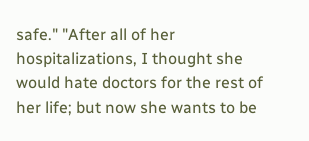safe." "After all of her hospitalizations, I thought she would hate doctors for the rest of her life; but now she wants to be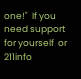one!"  If you need support for yourself  or 211info